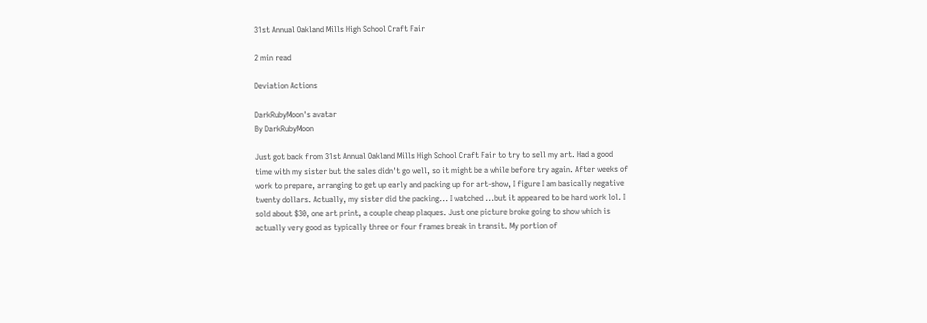31st Annual Oakland Mills High School Craft Fair

2 min read

Deviation Actions

DarkRubyMoon's avatar
By DarkRubyMoon

Just got back from 31st Annual Oakland Mills High School Craft Fair to try to sell my art. Had a good time with my sister but the sales didn't go well, so it might be a while before try again. After weeks of work to prepare, arranging to get up early and packing up for art-show, I figure I am basically negative twenty dollars. Actually, my sister did the packing... I watched ...but it appeared to be hard work lol. I sold about $30, one art print, a couple cheap plaques. Just one picture broke going to show which is actually very good as typically three or four frames break in transit. My portion of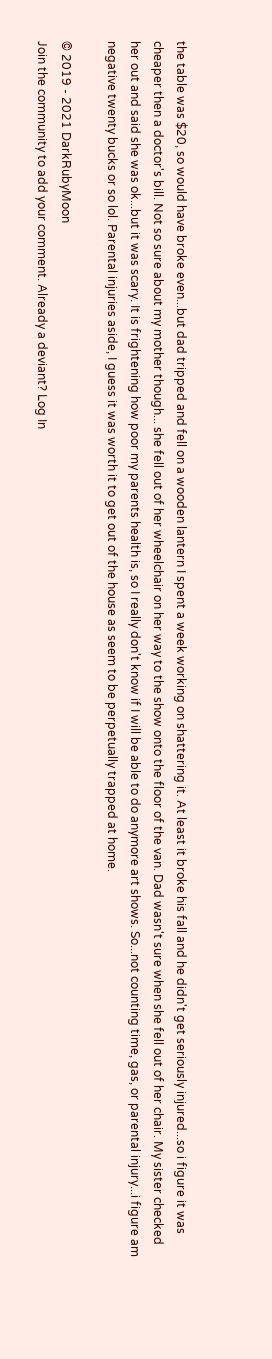the table was $20, so would have broke even...but dad tripped and fell on a wooden lantern I spent a week working on shattering it. At least it broke his fall and he didn't get seriously injured...so i figure it was cheaper then a doctor's bill. Not so sure about my mother though... she fell out of her wheelchair on her way to the show onto the floor of the van. Dad wasn't sure when she fell out of her chair. My sister checked her out and said she was ok...but it was scary. It is frightening how poor my parents health is, so I really don't know if I will be able to do anymore art shows. So...not counting time, gas, or parental injury...i figure am negative twenty bucks or so lol. Parental injuries aside, I guess it was worth it to get out of the house as seem to be perpetually trapped at home.

© 2019 - 2021 DarkRubyMoon
Join the community to add your comment. Already a deviant? Log In